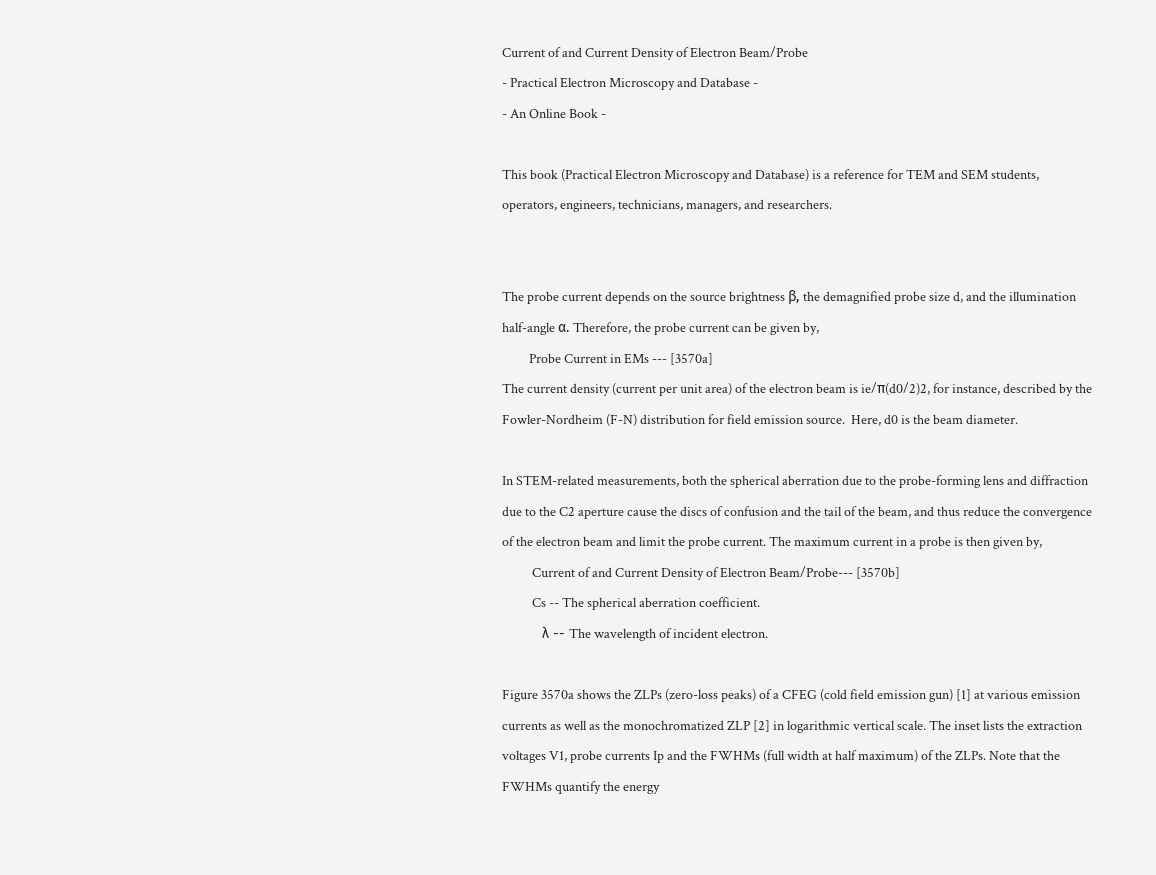Current of and Current Density of Electron Beam/Probe
- Practical Electron Microscopy and Database -
- An Online Book -

This book (Practical Electron Microscopy and Database) is a reference for TEM and SEM students, operators, engineers, technicians, managers, and researchers.


The probe current depends on the source brightness β, the demagnified probe size d, and the illumination half-angle α. Therefore, the probe current can be given by,
         Probe Current in EMs --- [3570a]
The current density (current per unit area) of the electron beam is ie/π(d0/2)2, for instance, described by the Fowler-Nordheim (F-N) distribution for field emission source.  Here, d0 is the beam diameter.

In STEM-related measurements, both the spherical aberration due to the probe-forming lens and diffraction due to the C2 aperture cause the discs of confusion and the tail of the beam, and thus reduce the convergence of the electron beam and limit the probe current. The maximum current in a probe is then given by,
          Current of and Current Density of Electron Beam/Probe--- [3570b]
          Cs -- The spherical aberration coefficient.
          λ -- The wavelength of incident electron.

Figure 3570a shows the ZLPs (zero-loss peaks) of a CFEG (cold field emission gun) [1] at various emission currents as well as the monochromatized ZLP [2] in logarithmic vertical scale. The inset lists the extraction voltages V1, probe currents Ip and the FWHMs (full width at half maximum) of the ZLPs. Note that the FWHMs quantify the energy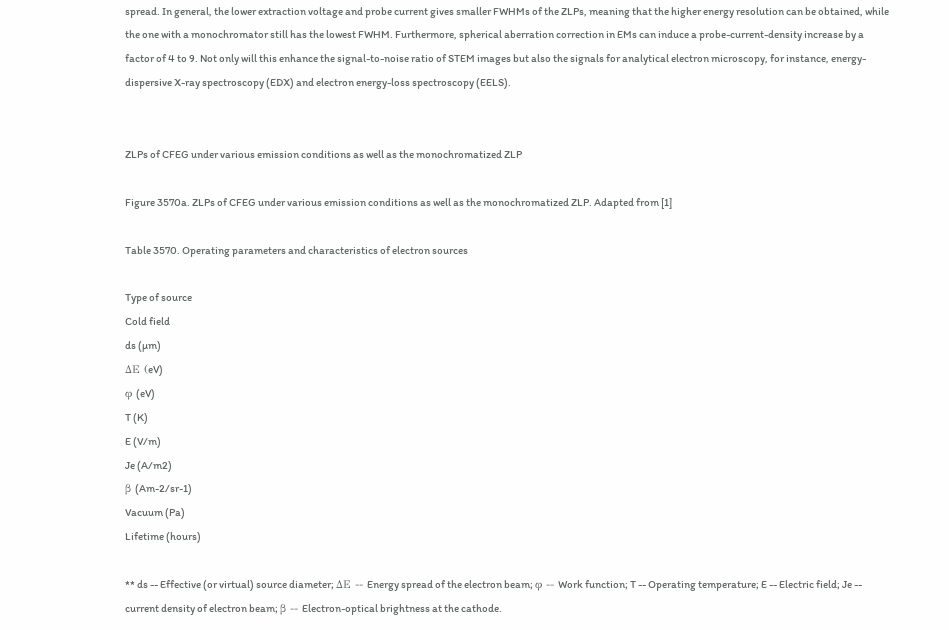spread. In general, the lower extraction voltage and probe current gives smaller FWHMs of the ZLPs, meaning that the higher energy resolution can be obtained, while the one with a monochromator still has the lowest FWHM. Furthermore, spherical aberration correction in EMs can induce a probe-current-density increase by a factor of 4 to 9. Not only will this enhance the signal-to-noise ratio of STEM images but also the signals for analytical electron microscopy, for instance, energy-dispersive X-ray spectroscopy (EDX) and electron energy-loss spectroscopy (EELS).


ZLPs of CFEG under various emission conditions as well as the monochromatized ZLP

Figure 3570a. ZLPs of CFEG under various emission conditions as well as the monochromatized ZLP. Adapted from [1]

Table 3570. Operating parameters and characteristics of electron sources

Type of source
Cold field
ds (µm)
ΔE (eV)
φ (eV)
T (K)
E (V/m)
Je (A/m2)
β (Am-2/sr-1)
Vacuum (Pa)
Lifetime (hours)

** ds -- Effective (or virtual) source diameter; ΔE -- Energy spread of the electron beam; φ -- Work function; T -- Operating temperature; E -- Electric field; Je -- current density of electron beam; β -- Electron-optical brightness at the cathode.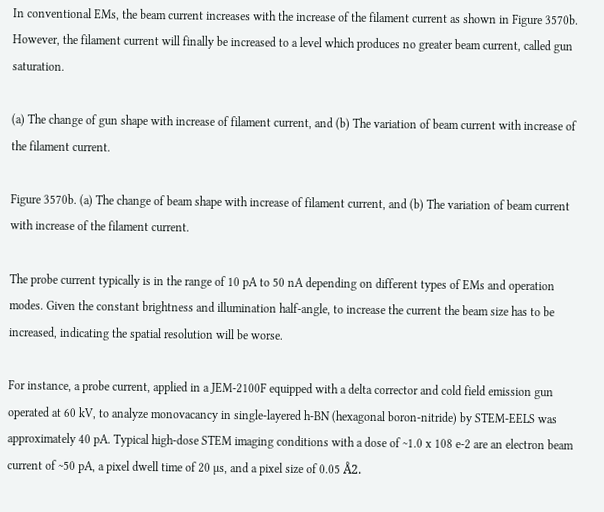In conventional EMs, the beam current increases with the increase of the filament current as shown in Figure 3570b. However, the filament current will finally be increased to a level which produces no greater beam current, called gun saturation.

(a) The change of gun shape with increase of filament current, and (b) The variation of beam current with increase of the filament current.

Figure 3570b. (a) The change of beam shape with increase of filament current, and (b) The variation of beam current with increase of the filament current.

The probe current typically is in the range of 10 pA to 50 nA depending on different types of EMs and operation modes. Given the constant brightness and illumination half-angle, to increase the current the beam size has to be increased, indicating the spatial resolution will be worse.

For instance, a probe current, applied in a JEM-2100F equipped with a delta corrector and cold field emission gun operated at 60 kV, to analyze monovacancy in single-layered h-BN (hexagonal boron-nitride) by STEM-EELS was approximately 40 pA. Typical high-dose STEM imaging conditions with a dose of ~1.0 x 108 e-2 are an electron beam current of ~50 pA, a pixel dwell time of 20 µs, and a pixel size of 0.05 Å2.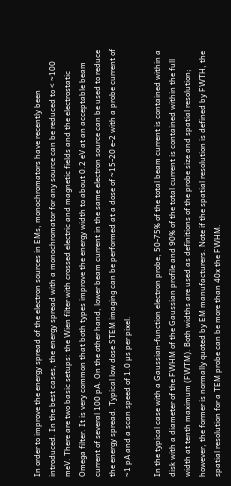In order to improve the energy spread of the electron sources in EMs, monochromators have recently been introduced. In the best cases, the energy spread with a monochromator for any source can be reduced to < ~100 meV. There are two basic setups: the Wien filter with crossed electric and magnetic fields and the electrostatic Omega filter. It is very common that both types improve the energy width to about 0.2 eV at an acceptable beam current of several 100 pA. On the other hand, lower beam current in the same electron source can be used to reduce the energy spread. Typical low dose STEM imaging can be performed at a dose of ~15-20 e-2 with a probe current of ~1 pA and a scan speed of 1.0 µs per pixel.

In the typical case with a Gaussian-function electron probe, 50-75% of the total beam current is contained within a disk with a diameter of the FWHM of the Gaussian profile and 90% of the total current is contained within the full width at tenth maximum (FWTM). Both widths are used as definitions of the probe size and spatial resolution; however, the former is normally quoted by EM manufacturers. Note if the spatial resolution is defined by FWTH, the spatial resolution for a TEM probe can be more than 40x the FWHM.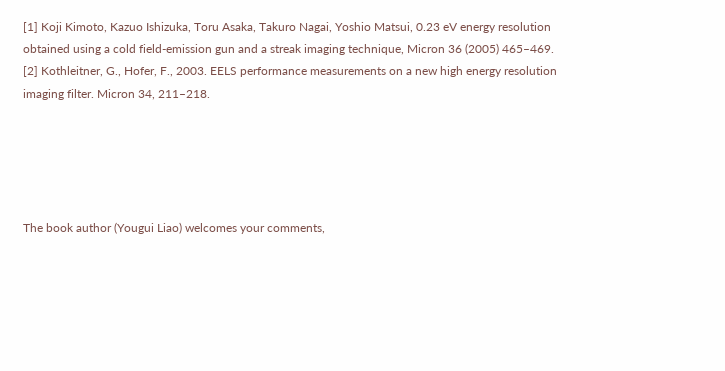[1] Koji Kimoto, Kazuo Ishizuka, Toru Asaka, Takuro Nagai, Yoshio Matsui, 0.23 eV energy resolution obtained using a cold field-emission gun and a streak imaging technique, Micron 36 (2005) 465–469.
[2] Kothleitner, G., Hofer, F., 2003. EELS performance measurements on a new high energy resolution imaging filter. Micron 34, 211–218.





The book author (Yougui Liao) welcomes your comments,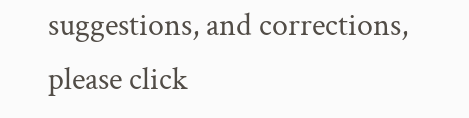suggestions, and corrections, please click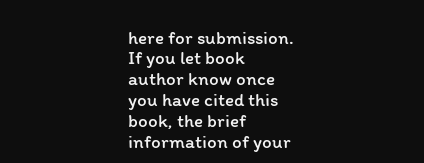here for submission. If you let book author know once you have cited this book, the brief information of your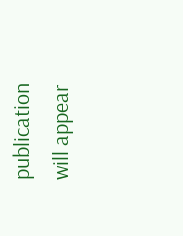publication will appear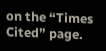on the “Times Cited” page.